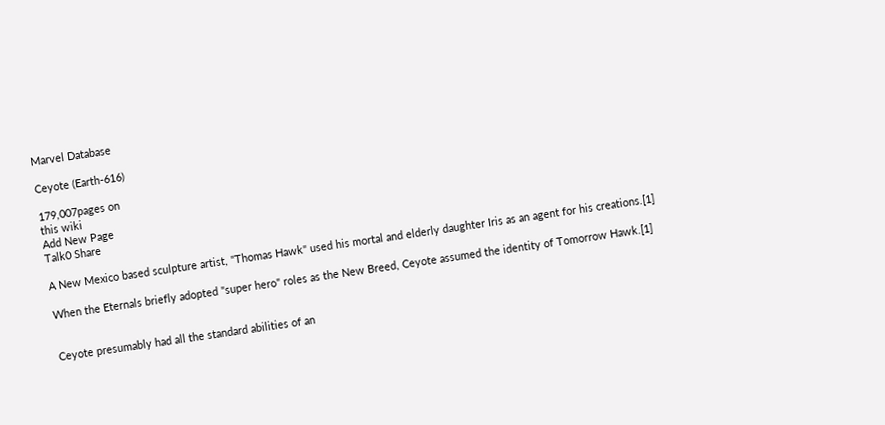Marvel Database

Ceyote (Earth-616)

179,007pages on
this wiki
Add New Page
Talk0 Share

A New Mexico based sculpture artist, "Thomas Hawk" used his mortal and elderly daughter Iris as an agent for his creations.[1]

When the Eternals briefly adopted "super hero" roles as the New Breed, Ceyote assumed the identity of Tomorrow Hawk.[1]


Ceyote presumably had all the standard abilities of an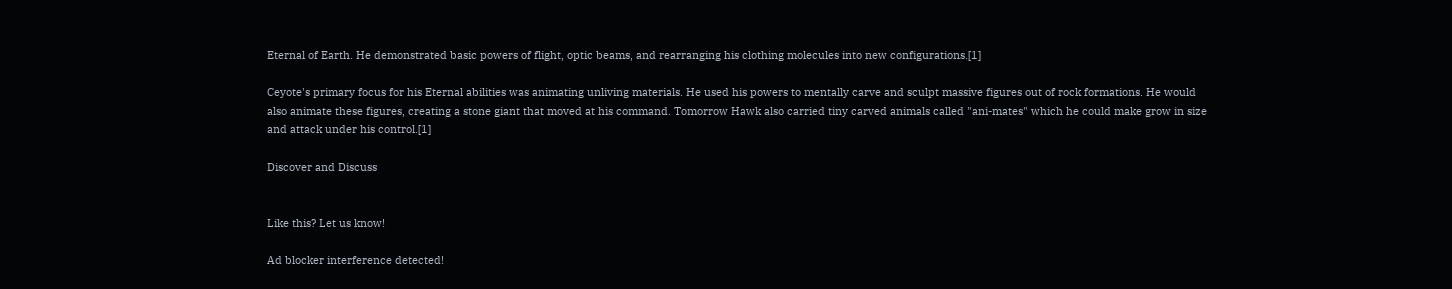Eternal of Earth. He demonstrated basic powers of flight, optic beams, and rearranging his clothing molecules into new configurations.[1]

Ceyote's primary focus for his Eternal abilities was animating unliving materials. He used his powers to mentally carve and sculpt massive figures out of rock formations. He would also animate these figures, creating a stone giant that moved at his command. Tomorrow Hawk also carried tiny carved animals called "ani-mates" which he could make grow in size and attack under his control.[1]

Discover and Discuss


Like this? Let us know!

Ad blocker interference detected!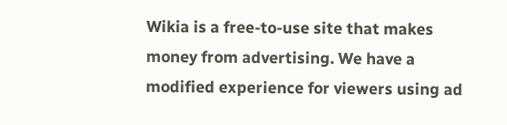Wikia is a free-to-use site that makes money from advertising. We have a modified experience for viewers using ad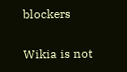blockers

Wikia is not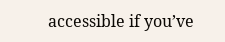accessible if you’ve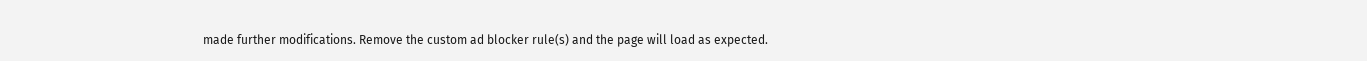made further modifications. Remove the custom ad blocker rule(s) and the page will load as expected.